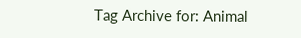Tag Archive for: Animal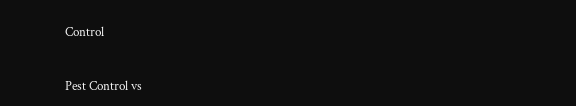Control


Pest Control vs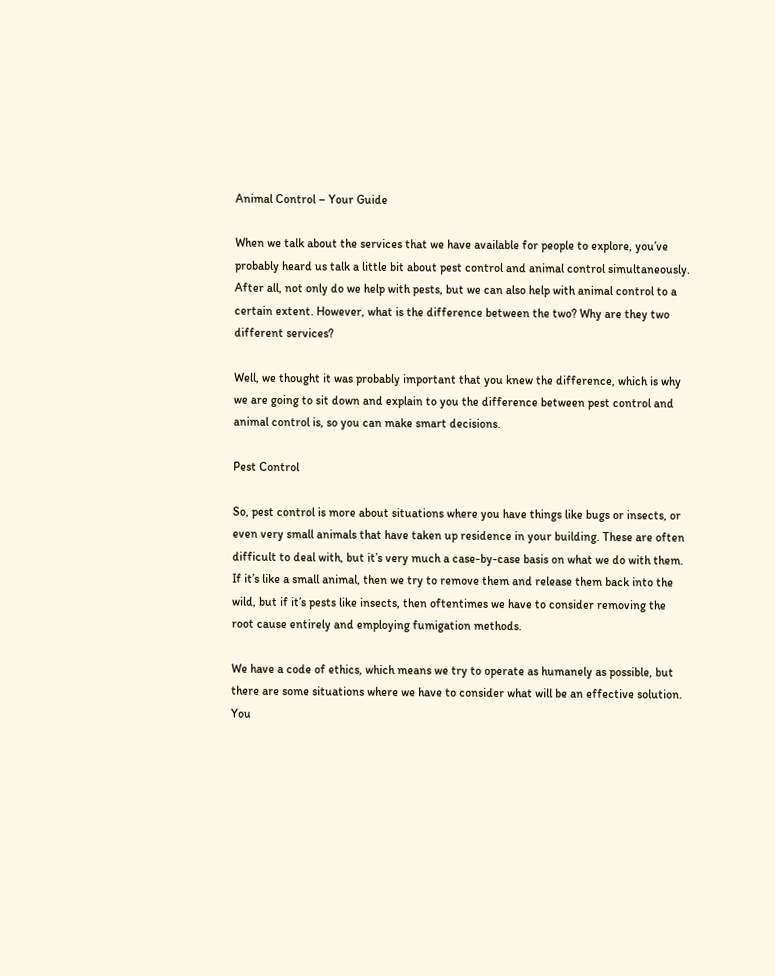Animal Control – Your Guide

When we talk about the services that we have available for people to explore, you’ve probably heard us talk a little bit about pest control and animal control simultaneously. After all, not only do we help with pests, but we can also help with animal control to a certain extent. However, what is the difference between the two? Why are they two different services?

Well, we thought it was probably important that you knew the difference, which is why we are going to sit down and explain to you the difference between pest control and animal control is, so you can make smart decisions.

Pest Control

So, pest control is more about situations where you have things like bugs or insects, or even very small animals that have taken up residence in your building. These are often difficult to deal with, but it’s very much a case-by-case basis on what we do with them. If it’s like a small animal, then we try to remove them and release them back into the wild, but if it’s pests like insects, then oftentimes we have to consider removing the root cause entirely and employing fumigation methods.

We have a code of ethics, which means we try to operate as humanely as possible, but there are some situations where we have to consider what will be an effective solution. You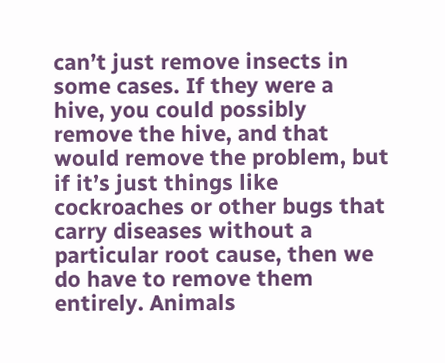can’t just remove insects in some cases. If they were a hive, you could possibly remove the hive, and that would remove the problem, but if it’s just things like cockroaches or other bugs that carry diseases without a particular root cause, then we do have to remove them entirely. Animals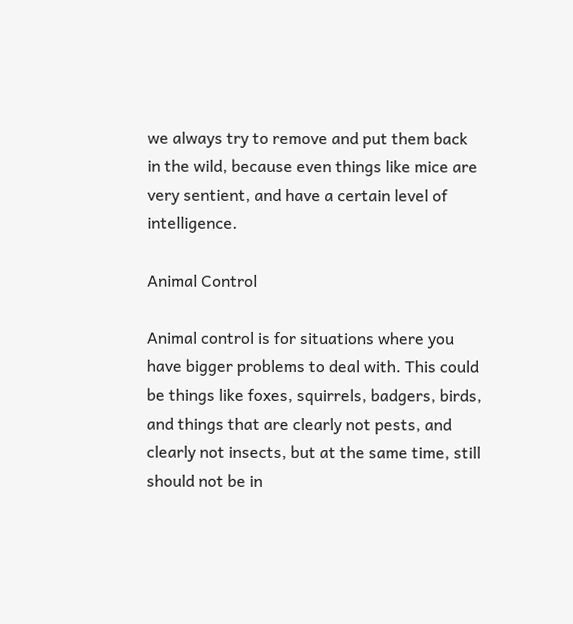we always try to remove and put them back in the wild, because even things like mice are very sentient, and have a certain level of intelligence.

Animal Control

Animal control is for situations where you have bigger problems to deal with. This could be things like foxes, squirrels, badgers, birds, and things that are clearly not pests, and clearly not insects, but at the same time, still should not be in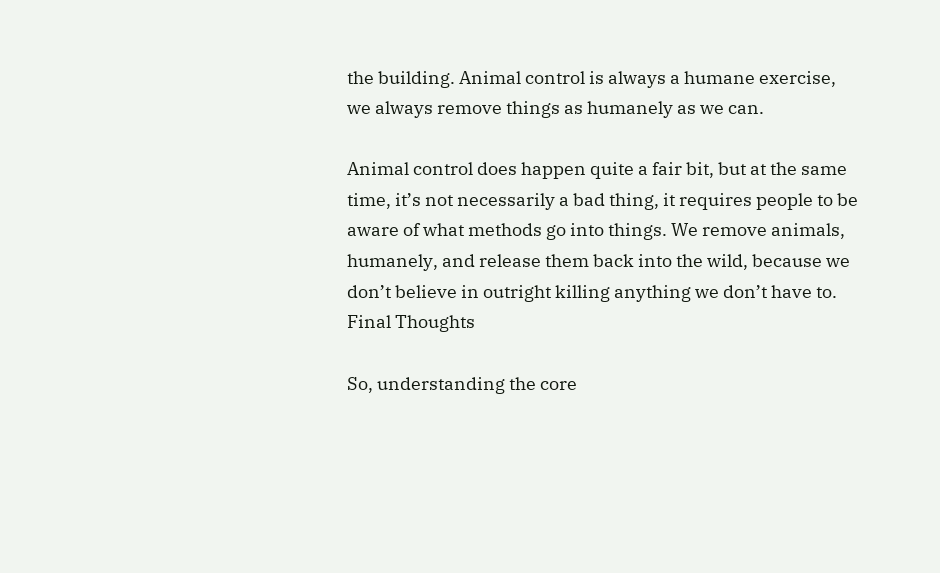the building. Animal control is always a humane exercise, we always remove things as humanely as we can.

Animal control does happen quite a fair bit, but at the same time, it’s not necessarily a bad thing, it requires people to be aware of what methods go into things. We remove animals, humanely, and release them back into the wild, because we don’t believe in outright killing anything we don’t have to.
Final Thoughts

So, understanding the core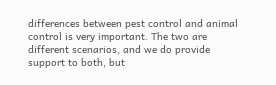differences between pest control and animal control is very important. The two are different scenarios, and we do provide support to both, but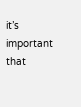it’s important that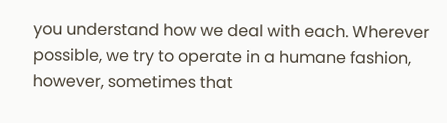you understand how we deal with each. Wherever possible, we try to operate in a humane fashion, however, sometimes that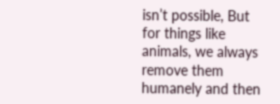isn’t possible, But for things like animals, we always remove them humanely and then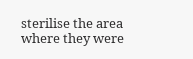sterilise the area where they were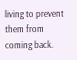living to prevent them from coming back.